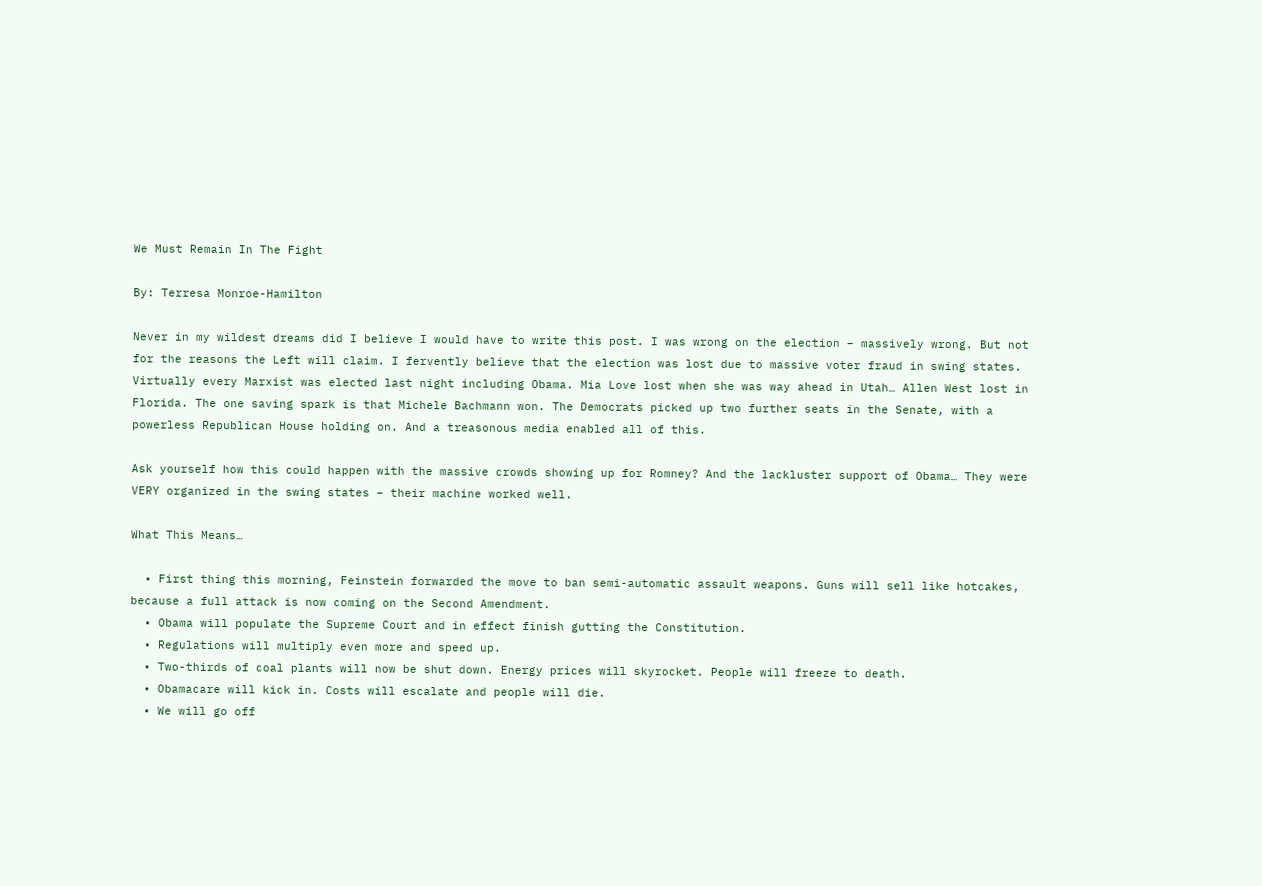We Must Remain In The Fight

By: Terresa Monroe-Hamilton

Never in my wildest dreams did I believe I would have to write this post. I was wrong on the election – massively wrong. But not for the reasons the Left will claim. I fervently believe that the election was lost due to massive voter fraud in swing states. Virtually every Marxist was elected last night including Obama. Mia Love lost when she was way ahead in Utah… Allen West lost in Florida. The one saving spark is that Michele Bachmann won. The Democrats picked up two further seats in the Senate, with a powerless Republican House holding on. And a treasonous media enabled all of this.

Ask yourself how this could happen with the massive crowds showing up for Romney? And the lackluster support of Obama… They were VERY organized in the swing states – their machine worked well.

What This Means…

  • First thing this morning, Feinstein forwarded the move to ban semi-automatic assault weapons. Guns will sell like hotcakes, because a full attack is now coming on the Second Amendment.
  • Obama will populate the Supreme Court and in effect finish gutting the Constitution.
  • Regulations will multiply even more and speed up.
  • Two-thirds of coal plants will now be shut down. Energy prices will skyrocket. People will freeze to death.
  • Obamacare will kick in. Costs will escalate and people will die.
  • We will go off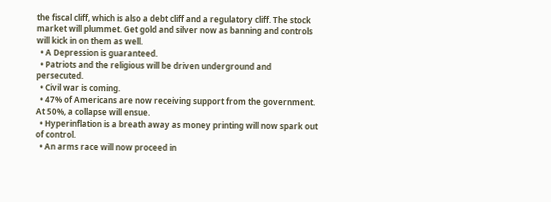the fiscal cliff, which is also a debt cliff and a regulatory cliff. The stock market will plummet. Get gold and silver now as banning and controls will kick in on them as well.
  • A Depression is guaranteed.
  • Patriots and the religious will be driven underground and persecuted.
  • Civil war is coming.
  • 47% of Americans are now receiving support from the government. At 50%, a collapse will ensue.
  • Hyperinflation is a breath away as money printing will now spark out of control.
  • An arms race will now proceed in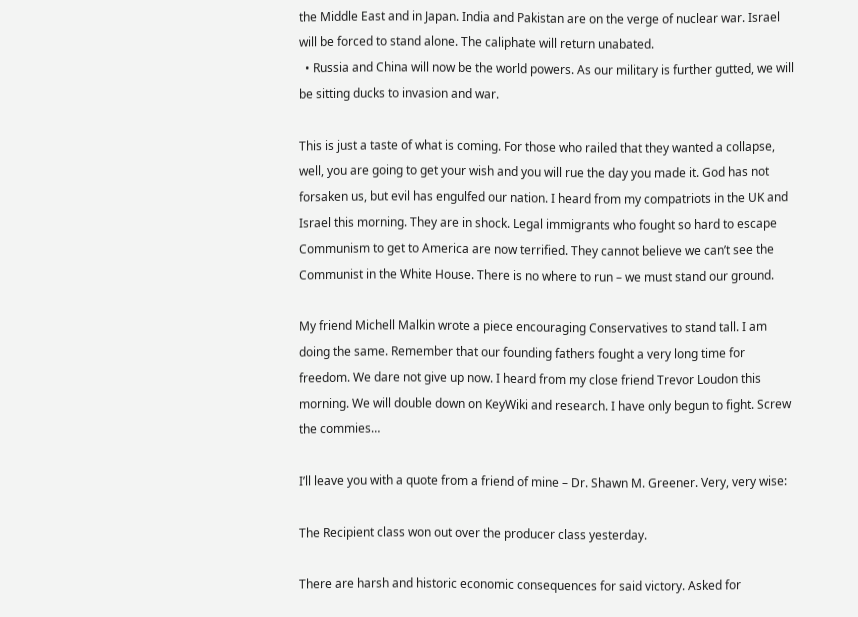the Middle East and in Japan. India and Pakistan are on the verge of nuclear war. Israel will be forced to stand alone. The caliphate will return unabated.
  • Russia and China will now be the world powers. As our military is further gutted, we will be sitting ducks to invasion and war.

This is just a taste of what is coming. For those who railed that they wanted a collapse, well, you are going to get your wish and you will rue the day you made it. God has not forsaken us, but evil has engulfed our nation. I heard from my compatriots in the UK and Israel this morning. They are in shock. Legal immigrants who fought so hard to escape Communism to get to America are now terrified. They cannot believe we can’t see the Communist in the White House. There is no where to run – we must stand our ground.

My friend Michell Malkin wrote a piece encouraging Conservatives to stand tall. I am doing the same. Remember that our founding fathers fought a very long time for freedom. We dare not give up now. I heard from my close friend Trevor Loudon this morning. We will double down on KeyWiki and research. I have only begun to fight. Screw the commies…

I’ll leave you with a quote from a friend of mine – Dr. Shawn M. Greener. Very, very wise:

The Recipient class won out over the producer class yesterday.

There are harsh and historic economic consequences for said victory. Asked for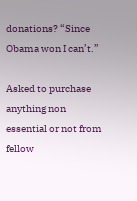donations? “Since Obama won I can’t.”

Asked to purchase anything non essential or not from fellow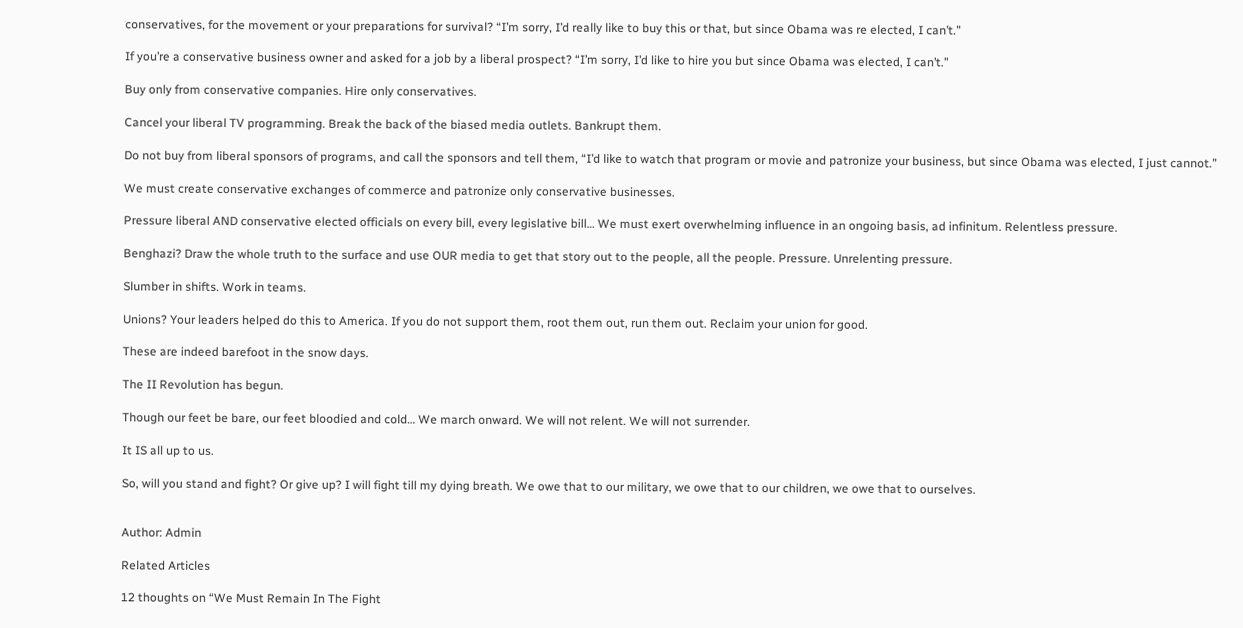conservatives, for the movement or your preparations for survival? “I’m sorry, I’d really like to buy this or that, but since Obama was re elected, I can’t.”

If you’re a conservative business owner and asked for a job by a liberal prospect? “I’m sorry, I’d like to hire you but since Obama was elected, I can’t.”

Buy only from conservative companies. Hire only conservatives.

Cancel your liberal TV programming. Break the back of the biased media outlets. Bankrupt them.

Do not buy from liberal sponsors of programs, and call the sponsors and tell them, “I’d like to watch that program or movie and patronize your business, but since Obama was elected, I just cannot.”

We must create conservative exchanges of commerce and patronize only conservative businesses.

Pressure liberal AND conservative elected officials on every bill, every legislative bill… We must exert overwhelming influence in an ongoing basis, ad infinitum. Relentless pressure.

Benghazi? Draw the whole truth to the surface and use OUR media to get that story out to the people, all the people. Pressure. Unrelenting pressure.

Slumber in shifts. Work in teams.

Unions? Your leaders helped do this to America. If you do not support them, root them out, run them out. Reclaim your union for good.

These are indeed barefoot in the snow days.

The II Revolution has begun.

Though our feet be bare, our feet bloodied and cold… We march onward. We will not relent. We will not surrender.

It IS all up to us.

So, will you stand and fight? Or give up? I will fight till my dying breath. We owe that to our military, we owe that to our children, we owe that to ourselves.


Author: Admin

Related Articles

12 thoughts on “We Must Remain In The Fight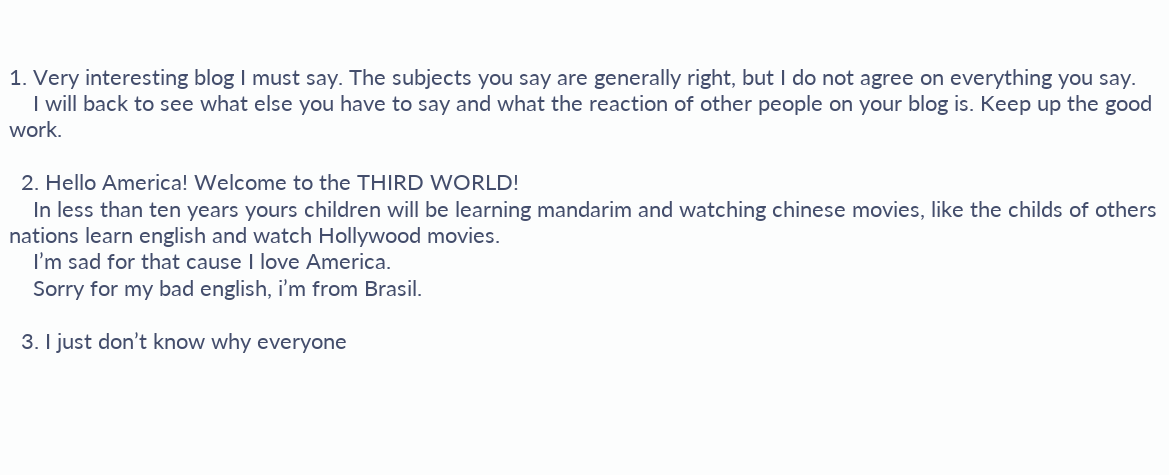1. Very interesting blog I must say. The subjects you say are generally right, but I do not agree on everything you say.
    I will back to see what else you have to say and what the reaction of other people on your blog is. Keep up the good work.

  2. Hello America! Welcome to the THIRD WORLD!
    In less than ten years yours children will be learning mandarim and watching chinese movies, like the childs of others nations learn english and watch Hollywood movies.
    I’m sad for that cause I love America.
    Sorry for my bad english, i’m from Brasil.

  3. I just don’t know why everyone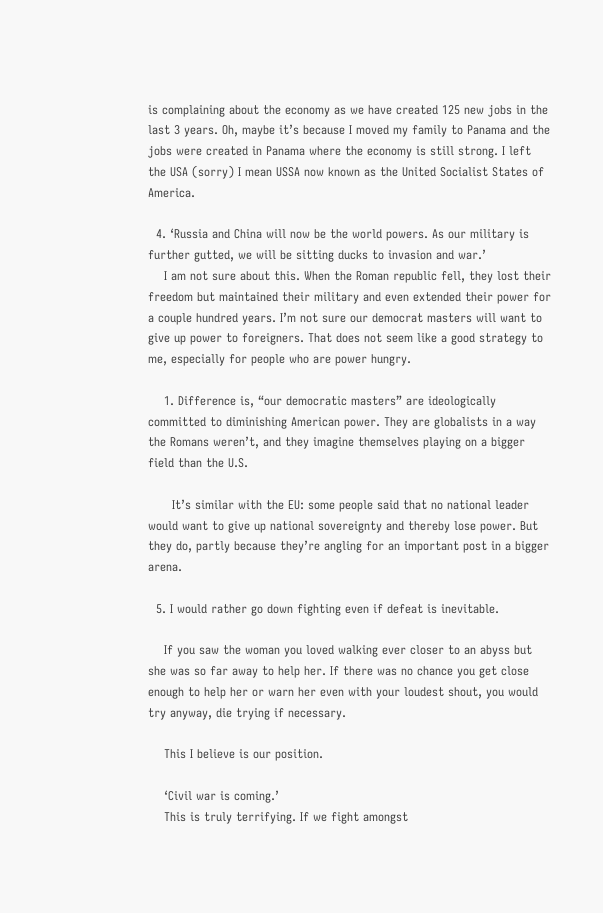is complaining about the economy as we have created 125 new jobs in the last 3 years. Oh, maybe it’s because I moved my family to Panama and the jobs were created in Panama where the economy is still strong. I left the USA (sorry) I mean USSA now known as the United Socialist States of America.

  4. ‘Russia and China will now be the world powers. As our military is further gutted, we will be sitting ducks to invasion and war.’
    I am not sure about this. When the Roman republic fell, they lost their freedom but maintained their military and even extended their power for a couple hundred years. I’m not sure our democrat masters will want to give up power to foreigners. That does not seem like a good strategy to me, especially for people who are power hungry.

    1. Difference is, “our democratic masters” are ideologically committed to diminishing American power. They are globalists in a way the Romans weren’t, and they imagine themselves playing on a bigger field than the U.S.

      It’s similar with the EU: some people said that no national leader would want to give up national sovereignty and thereby lose power. But they do, partly because they’re angling for an important post in a bigger arena.

  5. I would rather go down fighting even if defeat is inevitable.

    If you saw the woman you loved walking ever closer to an abyss but she was so far away to help her. If there was no chance you get close enough to help her or warn her even with your loudest shout, you would try anyway, die trying if necessary.

    This I believe is our position.

    ‘Civil war is coming.’
    This is truly terrifying. If we fight amongst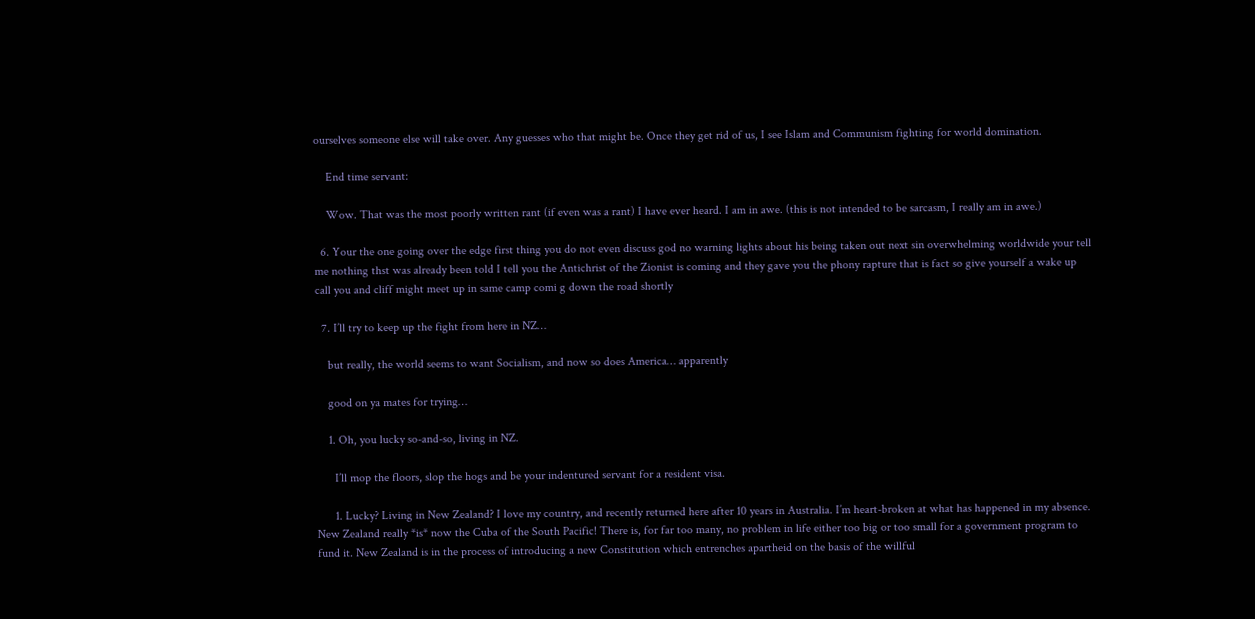ourselves someone else will take over. Any guesses who that might be. Once they get rid of us, I see Islam and Communism fighting for world domination.

    End time servant:

    Wow. That was the most poorly written rant (if even was a rant) I have ever heard. I am in awe. (this is not intended to be sarcasm, I really am in awe.)

  6. Your the one going over the edge first thing you do not even discuss god no warning lights about his being taken out next sin overwhelming worldwide your tell me nothing thst was already been told I tell you the Antichrist of the Zionist is coming and they gave you the phony rapture that is fact so give yourself a wake up call you and cliff might meet up in same camp comi g down the road shortly

  7. I’ll try to keep up the fight from here in NZ…

    but really, the world seems to want Socialism, and now so does America… apparently

    good on ya mates for trying…

    1. Oh, you lucky so-and-so, living in NZ.

      I’ll mop the floors, slop the hogs and be your indentured servant for a resident visa.

      1. Lucky? Living in New Zealand? I love my country, and recently returned here after 10 years in Australia. I’m heart-broken at what has happened in my absence. New Zealand really *is* now the Cuba of the South Pacific! There is, for far too many, no problem in life either too big or too small for a government program to fund it. New Zealand is in the process of introducing a new Constitution which entrenches apartheid on the basis of the willful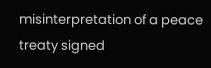misinterpretation of a peace treaty signed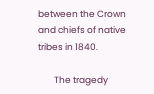between the Crown and chiefs of native tribes in 1840.

        The tragedy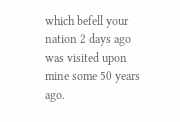which befell your nation 2 days ago was visited upon mine some 50 years ago.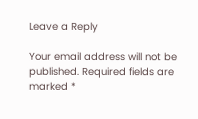Leave a Reply

Your email address will not be published. Required fields are marked *